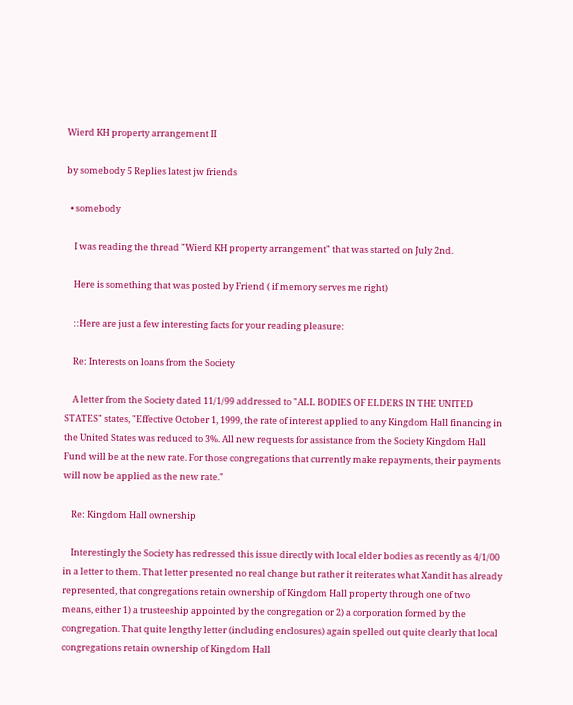Wierd KH property arrangement II

by somebody 5 Replies latest jw friends

  • somebody

    I was reading the thread "Wierd KH property arrangement" that was started on July 2nd.

    Here is something that was posted by Friend ( if memory serves me right)

    ::Here are just a few interesting facts for your reading pleasure:

    Re: Interests on loans from the Society

    A letter from the Society dated 11/1/99 addressed to "ALL BODIES OF ELDERS IN THE UNITED STATES" states, "Effective October 1, 1999, the rate of interest applied to any Kingdom Hall financing in the United States was reduced to 3%. All new requests for assistance from the Society Kingdom Hall Fund will be at the new rate. For those congregations that currently make repayments, their payments will now be applied as the new rate."

    Re: Kingdom Hall ownership

    Interestingly the Society has redressed this issue directly with local elder bodies as recently as 4/1/00 in a letter to them. That letter presented no real change but rather it reiterates what Xandit has already represented, that congregations retain ownership of Kingdom Hall property through one of two means, either 1) a trusteeship appointed by the congregation or 2) a corporation formed by the congregation. That quite lengthy letter (including enclosures) again spelled out quite clearly that local congregations retain ownership of Kingdom Hall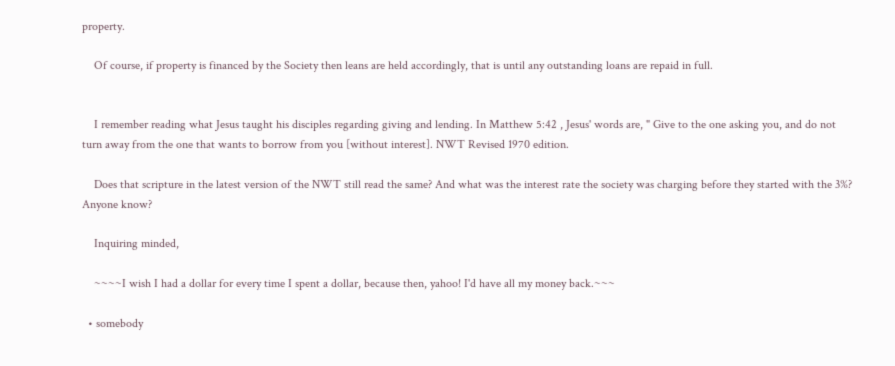property.

    Of course, if property is financed by the Society then leans are held accordingly, that is until any outstanding loans are repaid in full.


    I remember reading what Jesus taught his disciples regarding giving and lending. In Matthew 5:42 , Jesus' words are, " Give to the one asking you, and do not turn away from the one that wants to borrow from you [without interest]. NWT Revised 1970 edition.

    Does that scripture in the latest version of the NWT still read the same? And what was the interest rate the society was charging before they started with the 3%? Anyone know?

    Inquiring minded,

    ~~~~I wish I had a dollar for every time I spent a dollar, because then, yahoo! I'd have all my money back.~~~

  • somebody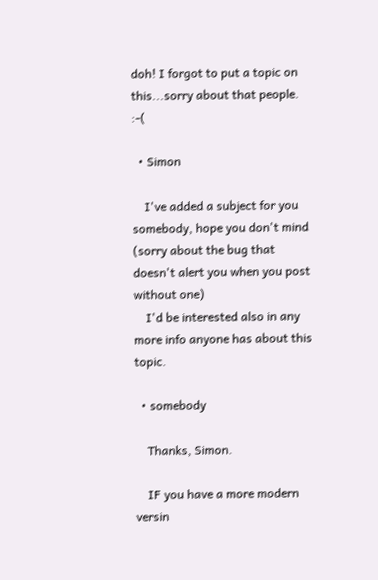doh! I forgot to put a topic on this...sorry about that people. :-(

  • Simon

    I've added a subject for you somebody, hope you don't mind (sorry about the bug that doesn't alert you when you post without one)
    I'd be interested also in any more info anyone has about this topic.

  • somebody

    Thanks, Simon.

    IF you have a more modern versin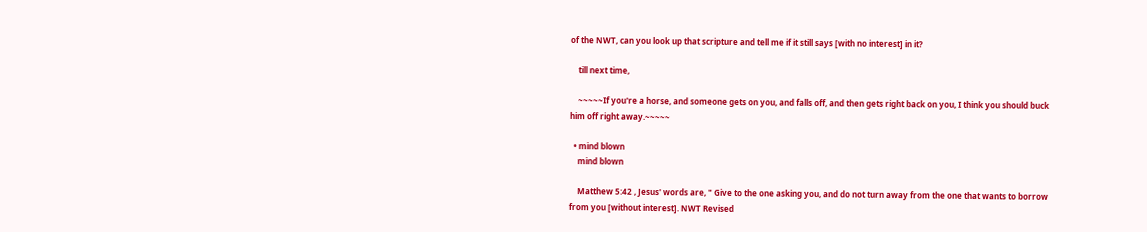of the NWT, can you look up that scripture and tell me if it still says [with no interest] in it?

    till next time,

    ~~~~~If you're a horse, and someone gets on you, and falls off, and then gets right back on you, I think you should buck him off right away.~~~~~

  • mind blown
    mind blown

    Matthew 5:42 , Jesus' words are, " Give to the one asking you, and do not turn away from the one that wants to borrow from you [without interest]. NWT Revised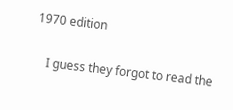1970 edition

    I guess they forgot to read the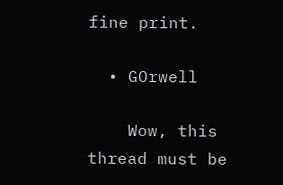fine print.

  • GOrwell

    Wow, this thread must be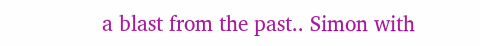a blast from the past.. Simon with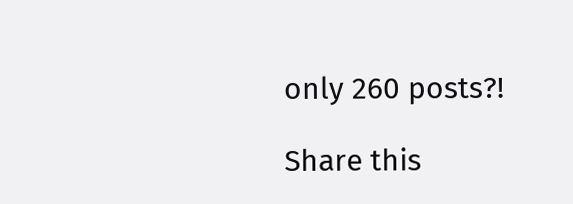only 260 posts?!

Share this